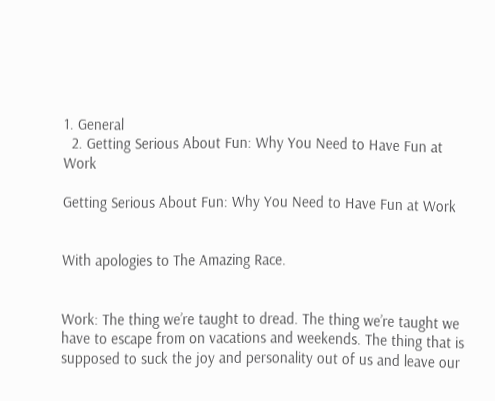1. General
  2. Getting Serious About Fun: Why You Need to Have Fun at Work

Getting Serious About Fun: Why You Need to Have Fun at Work


With apologies to The Amazing Race.


Work: The thing we’re taught to dread. The thing we’re taught we have to escape from on vacations and weekends. The thing that is supposed to suck the joy and personality out of us and leave our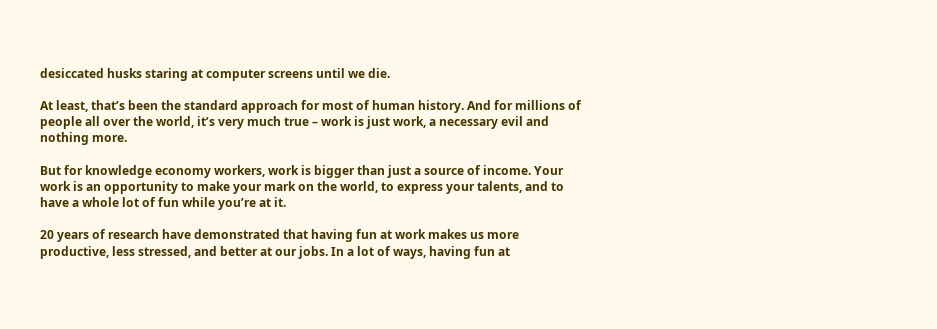desiccated husks staring at computer screens until we die.

At least, that’s been the standard approach for most of human history. And for millions of people all over the world, it’s very much true – work is just work, a necessary evil and nothing more.

But for knowledge economy workers, work is bigger than just a source of income. Your work is an opportunity to make your mark on the world, to express your talents, and to have a whole lot of fun while you’re at it.

20 years of research have demonstrated that having fun at work makes us more productive, less stressed, and better at our jobs. In a lot of ways, having fun at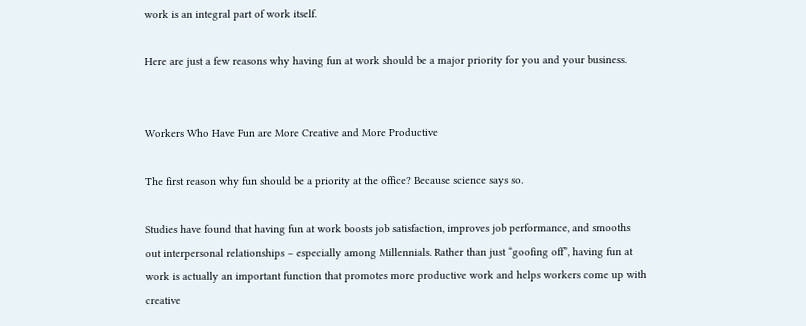work is an integral part of work itself.

Here are just a few reasons why having fun at work should be a major priority for you and your business.


Workers Who Have Fun are More Creative and More Productive

The first reason why fun should be a priority at the office? Because science says so.

Studies have found that having fun at work boosts job satisfaction, improves job performance, and smooths out interpersonal relationships – especially among Millennials. Rather than just “goofing off”, having fun at work is actually an important function that promotes more productive work and helps workers come up with creative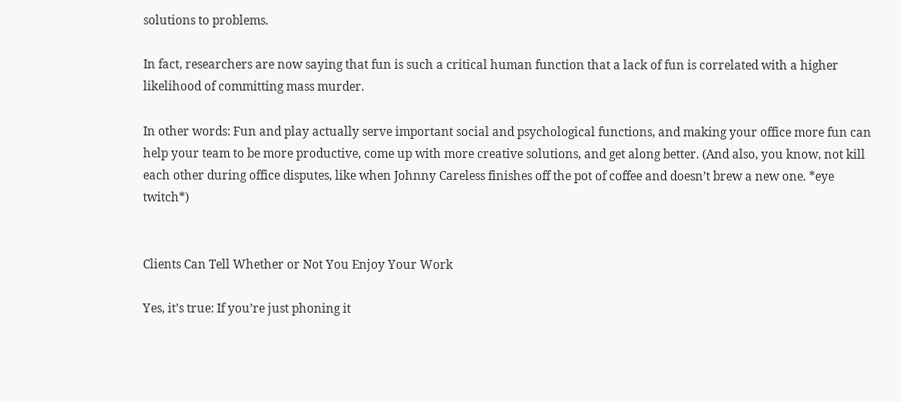solutions to problems.

In fact, researchers are now saying that fun is such a critical human function that a lack of fun is correlated with a higher likelihood of committing mass murder.

In other words: Fun and play actually serve important social and psychological functions, and making your office more fun can help your team to be more productive, come up with more creative solutions, and get along better. (And also, you know, not kill each other during office disputes, like when Johnny Careless finishes off the pot of coffee and doesn’t brew a new one. *eye twitch*)


Clients Can Tell Whether or Not You Enjoy Your Work

Yes, it’s true: If you’re just phoning it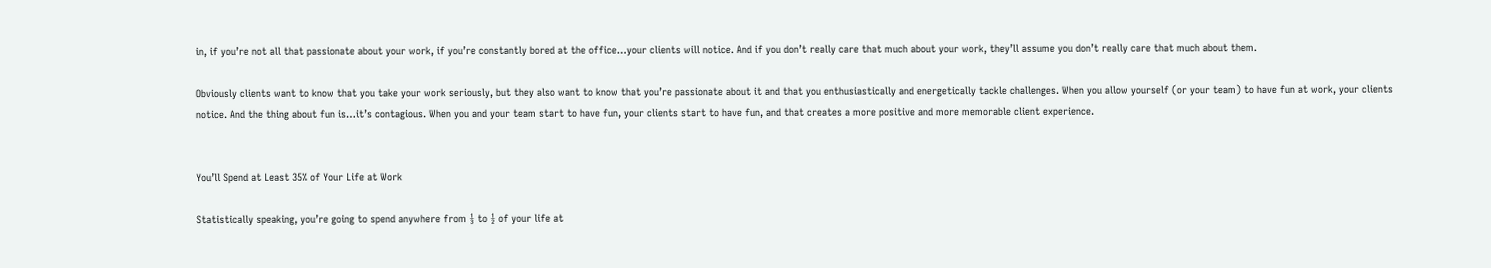in, if you’re not all that passionate about your work, if you’re constantly bored at the office…your clients will notice. And if you don’t really care that much about your work, they’ll assume you don’t really care that much about them.

Obviously clients want to know that you take your work seriously, but they also want to know that you’re passionate about it and that you enthusiastically and energetically tackle challenges. When you allow yourself (or your team) to have fun at work, your clients notice. And the thing about fun is…it’s contagious. When you and your team start to have fun, your clients start to have fun, and that creates a more positive and more memorable client experience.


You’ll Spend at Least 35% of Your Life at Work

Statistically speaking, you’re going to spend anywhere from ⅓ to ½ of your life at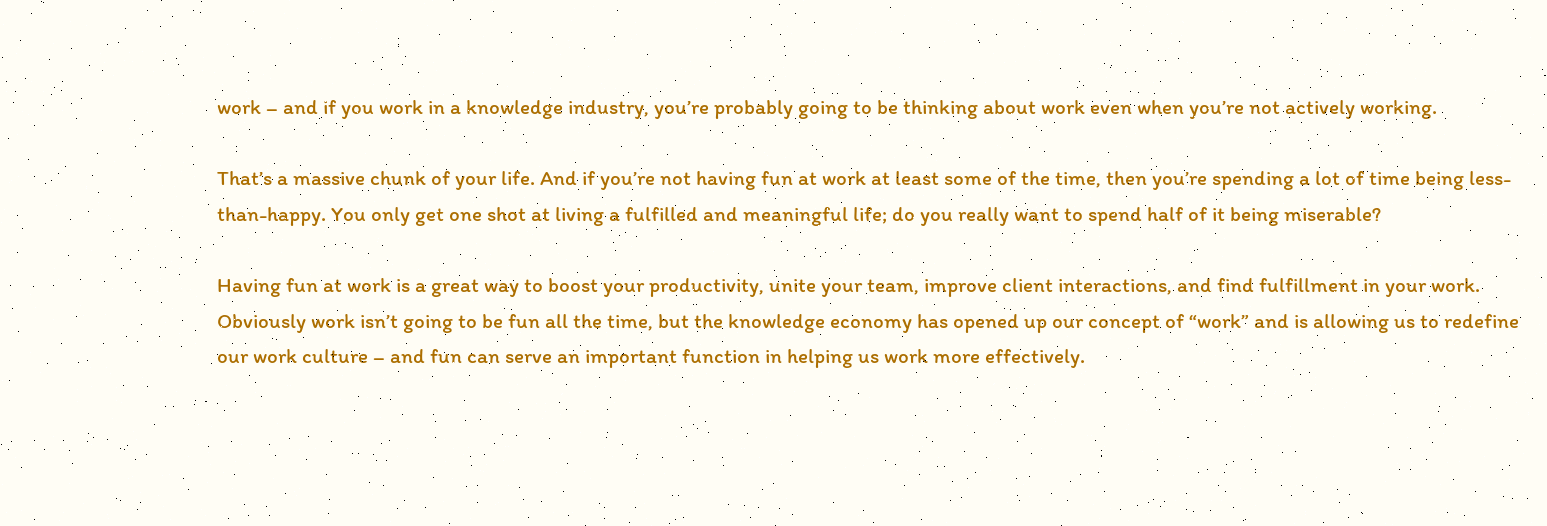work – and if you work in a knowledge industry, you’re probably going to be thinking about work even when you’re not actively working.

That’s a massive chunk of your life. And if you’re not having fun at work at least some of the time, then you’re spending a lot of time being less-than-happy. You only get one shot at living a fulfilled and meaningful life; do you really want to spend half of it being miserable?

Having fun at work is a great way to boost your productivity, unite your team, improve client interactions, and find fulfillment in your work. Obviously work isn’t going to be fun all the time, but the knowledge economy has opened up our concept of “work” and is allowing us to redefine our work culture – and fun can serve an important function in helping us work more effectively.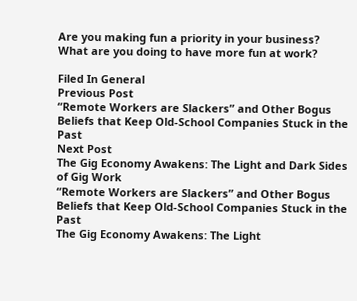Are you making fun a priority in your business? What are you doing to have more fun at work?

Filed In General
Previous Post
“Remote Workers are Slackers” and Other Bogus Beliefs that Keep Old-School Companies Stuck in the Past
Next Post
The Gig Economy Awakens: The Light and Dark Sides of Gig Work
“Remote Workers are Slackers” and Other Bogus Beliefs that Keep Old-School Companies Stuck in the Past
The Gig Economy Awakens: The Light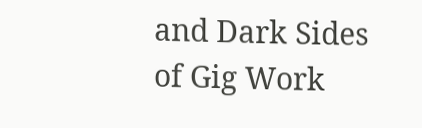and Dark Sides of Gig Work